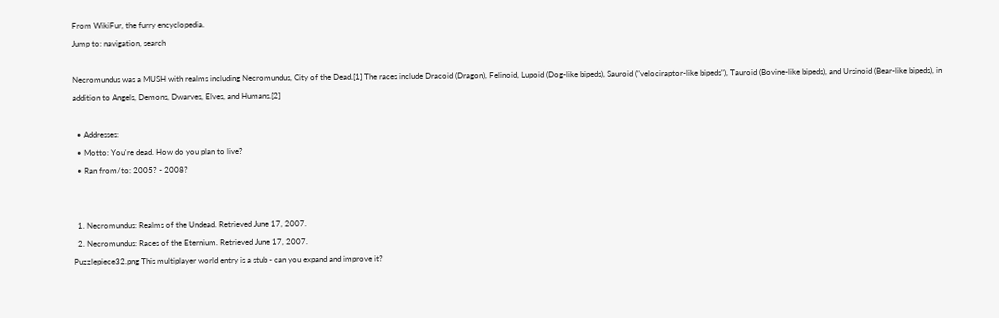From WikiFur, the furry encyclopedia.
Jump to: navigation, search

Necromundus was a MUSH with realms including Necromundus, City of the Dead.[1] The races include Dracoid (Dragon), Felinoid, Lupoid (Dog-like bipeds), Sauroid ("velociraptor-like bipeds"), Tauroid (Bovine-like bipeds), and Ursinoid (Bear-like bipeds), in addition to Angels, Demons, Dwarves, Elves, and Humans.[2]

  • Addresses:
  • Motto: You're dead. How do you plan to live?
  • Ran from/to: 2005? - 2008?


  1. Necromundus: Realms of the Undead. Retrieved June 17, 2007.
  2. Necromundus: Races of the Eternium. Retrieved June 17, 2007.
Puzzlepiece32.png This multiplayer world entry is a stub - can you expand and improve it?